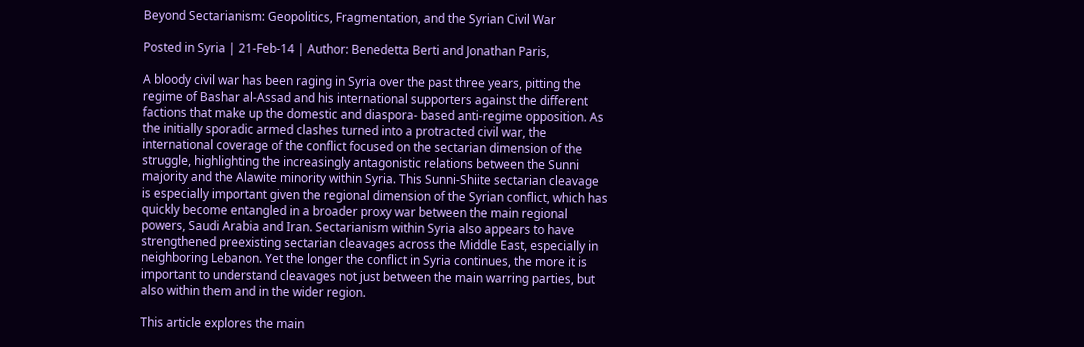Beyond Sectarianism: Geopolitics, Fragmentation, and the Syrian Civil War

Posted in Syria | 21-Feb-14 | Author: Benedetta Berti and Jonathan Paris,

A bloody civil war has been raging in Syria over the past three years, pitting the regime of Bashar al-Assad and his international supporters against the different factions that make up the domestic and diaspora- based anti-regime opposition. As the initially sporadic armed clashes turned into a protracted civil war, the international coverage of the conflict focused on the sectarian dimension of the struggle, highlighting the increasingly antagonistic relations between the Sunni majority and the Alawite minority within Syria. This Sunni-Shiite sectarian cleavage is especially important given the regional dimension of the Syrian conflict, which has quickly become entangled in a broader proxy war between the main regional powers, Saudi Arabia and Iran. Sectarianism within Syria also appears to have strengthened preexisting sectarian cleavages across the Middle East, especially in neighboring Lebanon. Yet the longer the conflict in Syria continues, the more it is important to understand cleavages not just between the main warring parties, but also within them and in the wider region.

This article explores the main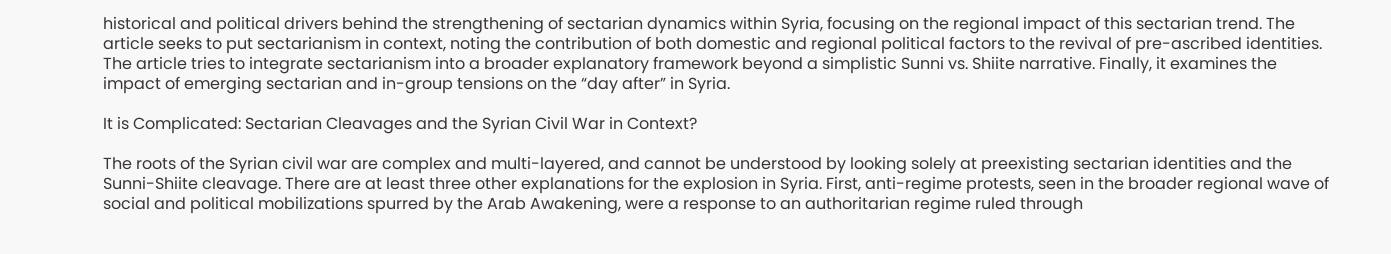historical and political drivers behind the strengthening of sectarian dynamics within Syria, focusing on the regional impact of this sectarian trend. The article seeks to put sectarianism in context, noting the contribution of both domestic and regional political factors to the revival of pre-ascribed identities. The article tries to integrate sectarianism into a broader explanatory framework beyond a simplistic Sunni vs. Shiite narrative. Finally, it examines the impact of emerging sectarian and in-group tensions on the “day after” in Syria.

It is Complicated: Sectarian Cleavages and the Syrian Civil War in Context?

The roots of the Syrian civil war are complex and multi-layered, and cannot be understood by looking solely at preexisting sectarian identities and the Sunni-Shiite cleavage. There are at least three other explanations for the explosion in Syria. First, anti-regime protests, seen in the broader regional wave of social and political mobilizations spurred by the Arab Awakening, were a response to an authoritarian regime ruled through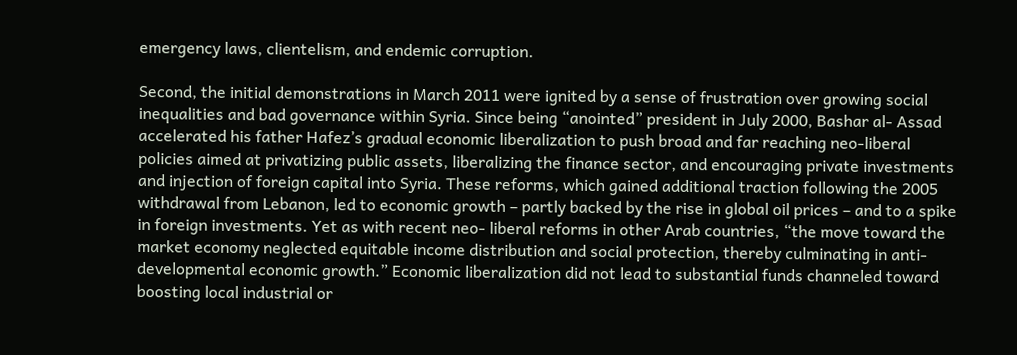emergency laws, clientelism, and endemic corruption.

Second, the initial demonstrations in March 2011 were ignited by a sense of frustration over growing social inequalities and bad governance within Syria. Since being “anointed” president in July 2000, Bashar al- Assad accelerated his father Hafez’s gradual economic liberalization to push broad and far reaching neo-liberal policies aimed at privatizing public assets, liberalizing the finance sector, and encouraging private investments and injection of foreign capital into Syria. These reforms, which gained additional traction following the 2005 withdrawal from Lebanon, led to economic growth – partly backed by the rise in global oil prices – and to a spike in foreign investments. Yet as with recent neo- liberal reforms in other Arab countries, “the move toward the market economy neglected equitable income distribution and social protection, thereby culminating in anti-developmental economic growth.” Economic liberalization did not lead to substantial funds channeled toward boosting local industrial or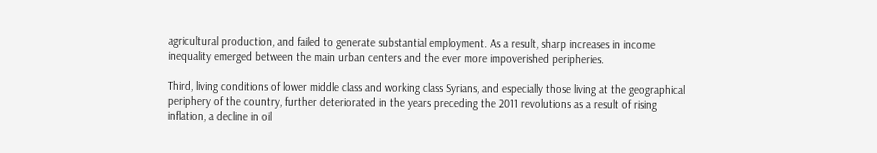agricultural production, and failed to generate substantial employment. As a result, sharp increases in income inequality emerged between the main urban centers and the ever more impoverished peripheries.

Third, living conditions of lower middle class and working class Syrians, and especially those living at the geographical periphery of the country, further deteriorated in the years preceding the 2011 revolutions as a result of rising inflation, a decline in oil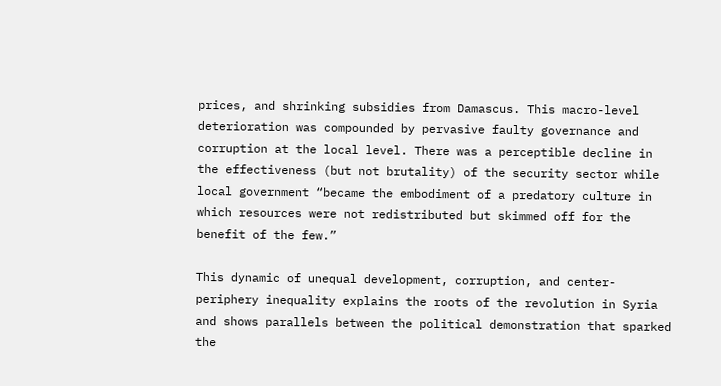prices, and shrinking subsidies from Damascus. This macro-level deterioration was compounded by pervasive faulty governance and corruption at the local level. There was a perceptible decline in the effectiveness (but not brutality) of the security sector while local government “became the embodiment of a predatory culture in which resources were not redistributed but skimmed off for the benefit of the few.”

This dynamic of unequal development, corruption, and center- periphery inequality explains the roots of the revolution in Syria and shows parallels between the political demonstration that sparked the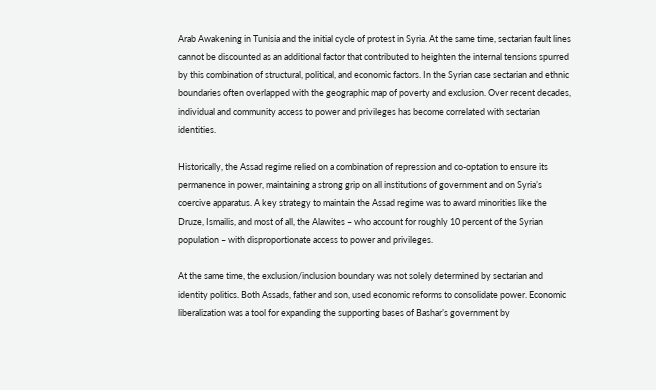Arab Awakening in Tunisia and the initial cycle of protest in Syria. At the same time, sectarian fault lines cannot be discounted as an additional factor that contributed to heighten the internal tensions spurred by this combination of structural, political, and economic factors. In the Syrian case sectarian and ethnic boundaries often overlapped with the geographic map of poverty and exclusion. Over recent decades, individual and community access to power and privileges has become correlated with sectarian identities.

Historically, the Assad regime relied on a combination of repression and co-optation to ensure its permanence in power, maintaining a strong grip on all institutions of government and on Syria’s coercive apparatus. A key strategy to maintain the Assad regime was to award minorities like the Druze, Ismailis, and most of all, the Alawites – who account for roughly 10 percent of the Syrian population – with disproportionate access to power and privileges.

At the same time, the exclusion/inclusion boundary was not solely determined by sectarian and identity politics. Both Assads, father and son, used economic reforms to consolidate power. Economic liberalization was a tool for expanding the supporting bases of Bashar’s government by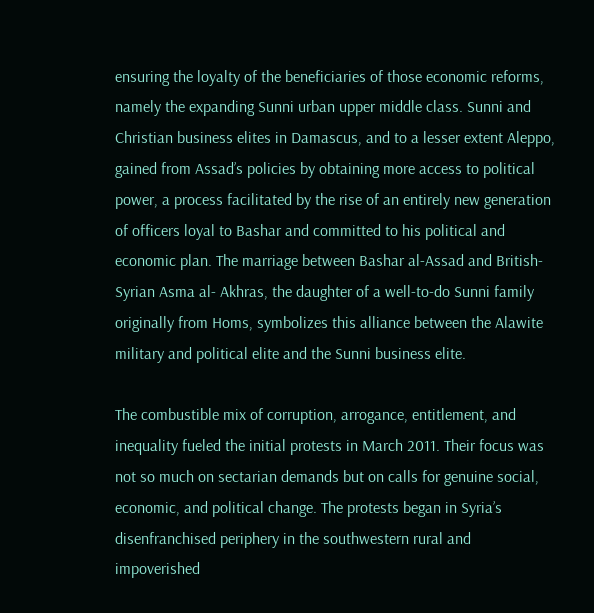ensuring the loyalty of the beneficiaries of those economic reforms, namely the expanding Sunni urban upper middle class. Sunni and Christian business elites in Damascus, and to a lesser extent Aleppo, gained from Assad’s policies by obtaining more access to political power, a process facilitated by the rise of an entirely new generation of officers loyal to Bashar and committed to his political and economic plan. The marriage between Bashar al-Assad and British-Syrian Asma al- Akhras, the daughter of a well-to-do Sunni family originally from Homs, symbolizes this alliance between the Alawite military and political elite and the Sunni business elite.

The combustible mix of corruption, arrogance, entitlement, and inequality fueled the initial protests in March 2011. Their focus was not so much on sectarian demands but on calls for genuine social, economic, and political change. The protests began in Syria’s disenfranchised periphery in the southwestern rural and impoverished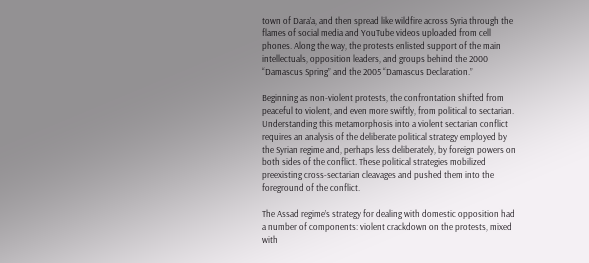town of Dara’a, and then spread like wildfire across Syria through the flames of social media and YouTube videos uploaded from cell phones. Along the way, the protests enlisted support of the main intellectuals, opposition leaders, and groups behind the 2000 “Damascus Spring” and the 2005 “Damascus Declaration.”

Beginning as non-violent protests, the confrontation shifted from peaceful to violent, and even more swiftly, from political to sectarian. Understanding this metamorphosis into a violent sectarian conflict requires an analysis of the deliberate political strategy employed by the Syrian regime and, perhaps less deliberately, by foreign powers on both sides of the conflict. These political strategies mobilized preexisting cross-sectarian cleavages and pushed them into the foreground of the conflict.

The Assad regime’s strategy for dealing with domestic opposition had a number of components: violent crackdown on the protests, mixed with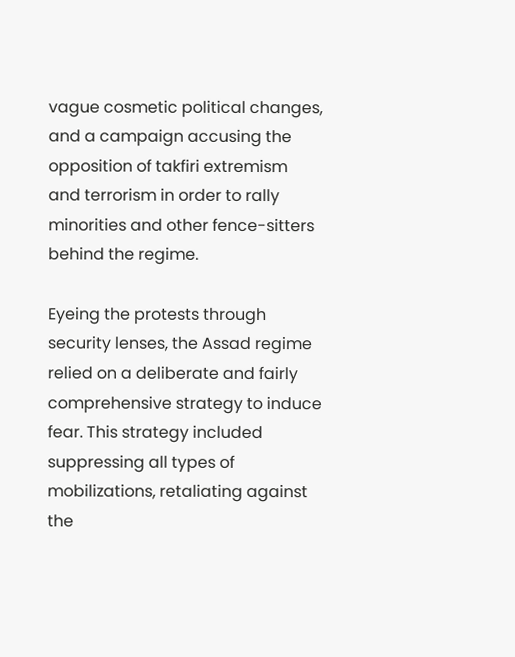vague cosmetic political changes, and a campaign accusing the opposition of takfiri extremism and terrorism in order to rally minorities and other fence-sitters behind the regime.

Eyeing the protests through security lenses, the Assad regime relied on a deliberate and fairly comprehensive strategy to induce fear. This strategy included suppressing all types of mobilizations, retaliating against the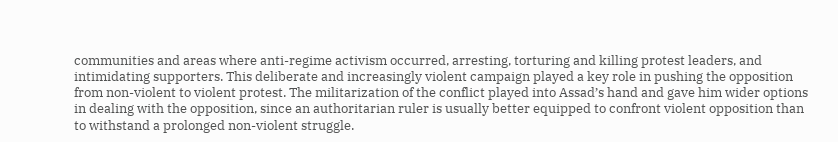communities and areas where anti-regime activism occurred, arresting, torturing and killing protest leaders, and intimidating supporters. This deliberate and increasingly violent campaign played a key role in pushing the opposition from non-violent to violent protest. The militarization of the conflict played into Assad’s hand and gave him wider options in dealing with the opposition, since an authoritarian ruler is usually better equipped to confront violent opposition than to withstand a prolonged non-violent struggle.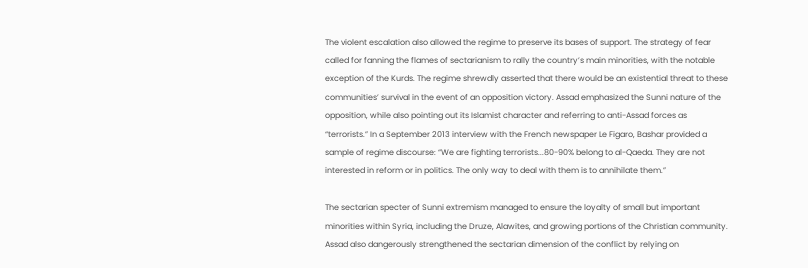The violent escalation also allowed the regime to preserve its bases of support. The strategy of fear called for fanning the flames of sectarianism to rally the country’s main minorities, with the notable exception of the Kurds. The regime shrewdly asserted that there would be an existential threat to these communities’ survival in the event of an opposition victory. Assad emphasized the Sunni nature of the opposition, while also pointing out its Islamist character and referring to anti-Assad forces as “terrorists.” In a September 2013 interview with the French newspaper Le Figaro, Bashar provided a sample of regime discourse: “We are fighting terrorists...80-90% belong to al-Qaeda. They are not interested in reform or in politics. The only way to deal with them is to annihilate them.”

The sectarian specter of Sunni extremism managed to ensure the loyalty of small but important minorities within Syria, including the Druze, Alawites, and growing portions of the Christian community. Assad also dangerously strengthened the sectarian dimension of the conflict by relying on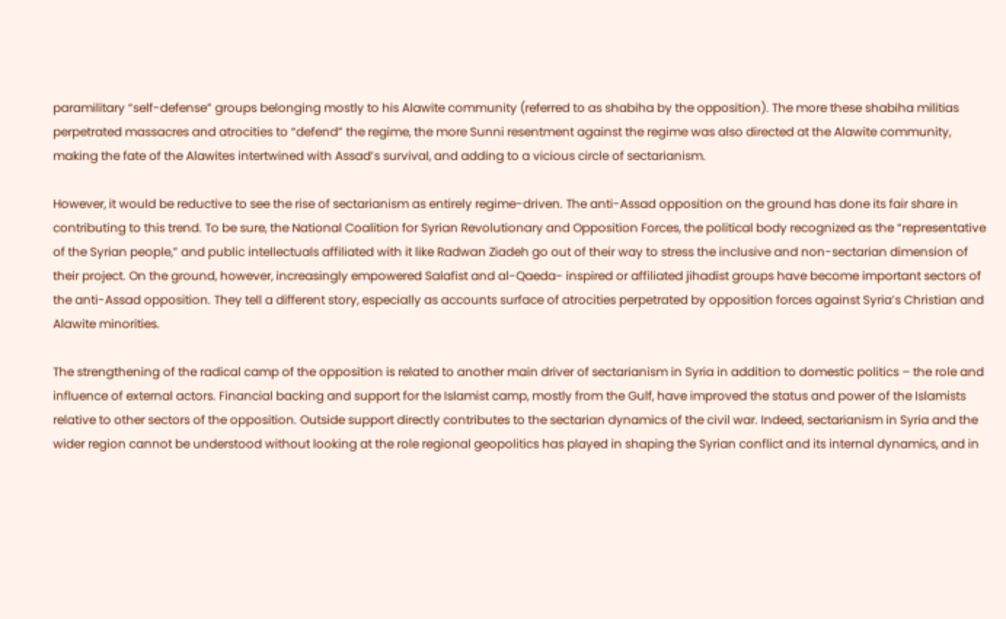paramilitary “self-defense” groups belonging mostly to his Alawite community (referred to as shabiha by the opposition). The more these shabiha militias perpetrated massacres and atrocities to “defend” the regime, the more Sunni resentment against the regime was also directed at the Alawite community, making the fate of the Alawites intertwined with Assad’s survival, and adding to a vicious circle of sectarianism.

However, it would be reductive to see the rise of sectarianism as entirely regime-driven. The anti-Assad opposition on the ground has done its fair share in contributing to this trend. To be sure, the National Coalition for Syrian Revolutionary and Opposition Forces, the political body recognized as the “representative of the Syrian people,” and public intellectuals affiliated with it like Radwan Ziadeh go out of their way to stress the inclusive and non-sectarian dimension of their project. On the ground, however, increasingly empowered Salafist and al-Qaeda- inspired or affiliated jihadist groups have become important sectors of the anti-Assad opposition. They tell a different story, especially as accounts surface of atrocities perpetrated by opposition forces against Syria’s Christian and Alawite minorities.

The strengthening of the radical camp of the opposition is related to another main driver of sectarianism in Syria in addition to domestic politics – the role and influence of external actors. Financial backing and support for the Islamist camp, mostly from the Gulf, have improved the status and power of the Islamists relative to other sectors of the opposition. Outside support directly contributes to the sectarian dynamics of the civil war. Indeed, sectarianism in Syria and the wider region cannot be understood without looking at the role regional geopolitics has played in shaping the Syrian conflict and its internal dynamics, and in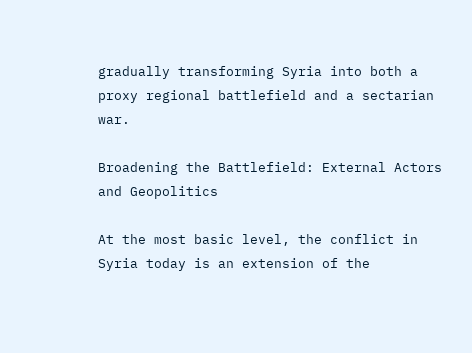gradually transforming Syria into both a proxy regional battlefield and a sectarian war.

Broadening the Battlefield: External Actors and Geopolitics

At the most basic level, the conflict in Syria today is an extension of the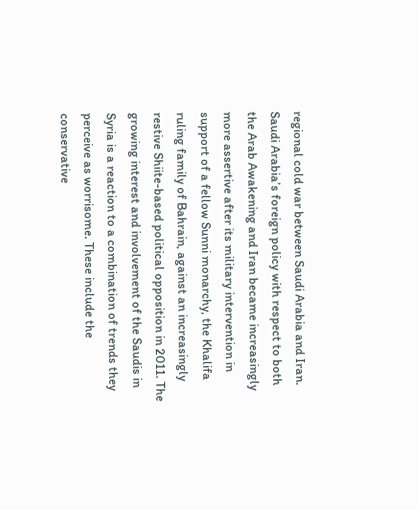regional cold war between Saudi Arabia and Iran. Saudi Arabia’s foreign policy with respect to both the Arab Awakening and Iran became increasingly more assertive after its military intervention in support of a fellow Sunni monarchy, the Khalifa ruling family of Bahrain, against an increasingly restive Shiite-based political opposition in 2011. The growing interest and involvement of the Saudis in Syria is a reaction to a combination of trends they perceive as worrisome. These include the conservative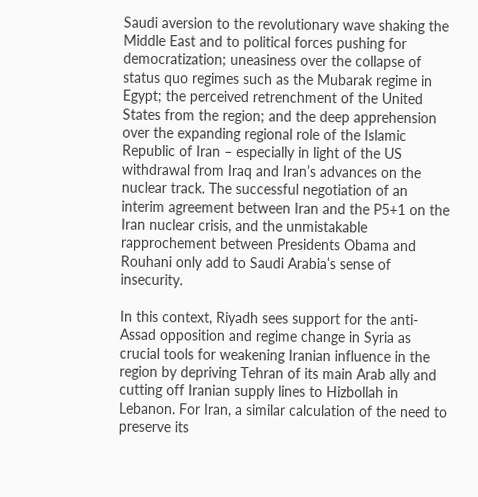Saudi aversion to the revolutionary wave shaking the Middle East and to political forces pushing for democratization; uneasiness over the collapse of status quo regimes such as the Mubarak regime in Egypt; the perceived retrenchment of the United States from the region; and the deep apprehension over the expanding regional role of the Islamic Republic of Iran – especially in light of the US withdrawal from Iraq and Iran’s advances on the nuclear track. The successful negotiation of an interim agreement between Iran and the P5+1 on the Iran nuclear crisis, and the unmistakable rapprochement between Presidents Obama and Rouhani only add to Saudi Arabia’s sense of insecurity.

In this context, Riyadh sees support for the anti-Assad opposition and regime change in Syria as crucial tools for weakening Iranian influence in the region by depriving Tehran of its main Arab ally and cutting off Iranian supply lines to Hizbollah in Lebanon. For Iran, a similar calculation of the need to preserve its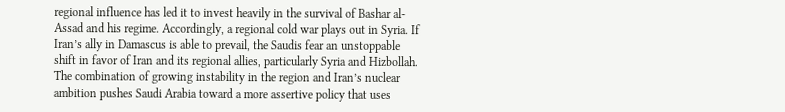regional influence has led it to invest heavily in the survival of Bashar al-Assad and his regime. Accordingly, a regional cold war plays out in Syria. If Iran’s ally in Damascus is able to prevail, the Saudis fear an unstoppable shift in favor of Iran and its regional allies, particularly Syria and Hizbollah. The combination of growing instability in the region and Iran’s nuclear ambition pushes Saudi Arabia toward a more assertive policy that uses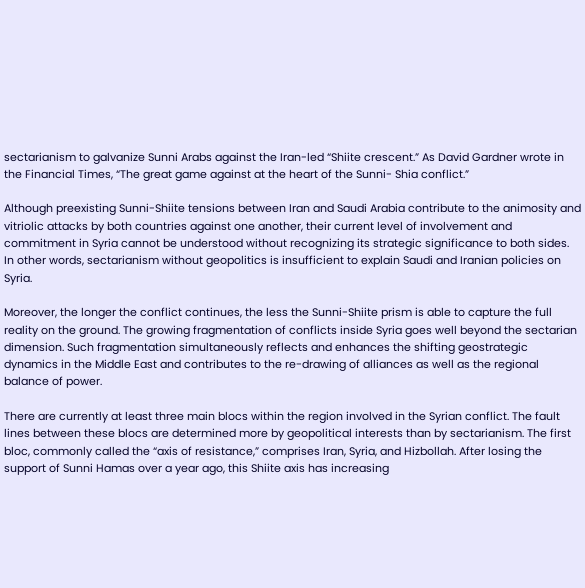sectarianism to galvanize Sunni Arabs against the Iran-led “Shiite crescent.” As David Gardner wrote in the Financial Times, “The great game against at the heart of the Sunni- Shia conflict.”

Although preexisting Sunni-Shiite tensions between Iran and Saudi Arabia contribute to the animosity and vitriolic attacks by both countries against one another, their current level of involvement and commitment in Syria cannot be understood without recognizing its strategic significance to both sides. In other words, sectarianism without geopolitics is insufficient to explain Saudi and Iranian policies on Syria.

Moreover, the longer the conflict continues, the less the Sunni-Shiite prism is able to capture the full reality on the ground. The growing fragmentation of conflicts inside Syria goes well beyond the sectarian dimension. Such fragmentation simultaneously reflects and enhances the shifting geostrategic dynamics in the Middle East and contributes to the re-drawing of alliances as well as the regional balance of power.

There are currently at least three main blocs within the region involved in the Syrian conflict. The fault lines between these blocs are determined more by geopolitical interests than by sectarianism. The first bloc, commonly called the “axis of resistance,” comprises Iran, Syria, and Hizbollah. After losing the support of Sunni Hamas over a year ago, this Shiite axis has increasing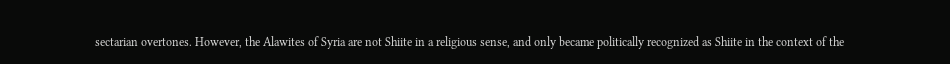sectarian overtones. However, the Alawites of Syria are not Shiite in a religious sense, and only became politically recognized as Shiite in the context of the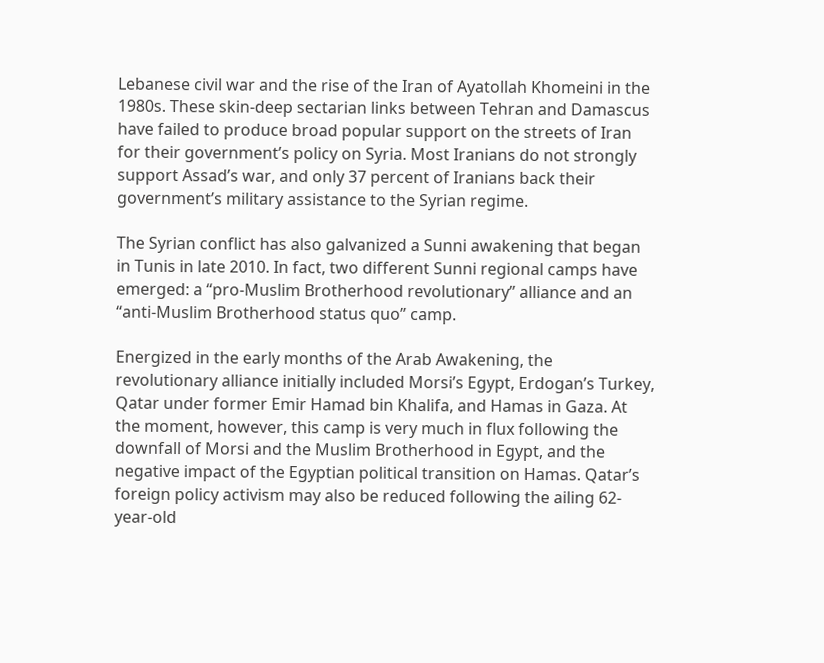Lebanese civil war and the rise of the Iran of Ayatollah Khomeini in the 1980s. These skin-deep sectarian links between Tehran and Damascus have failed to produce broad popular support on the streets of Iran for their government’s policy on Syria. Most Iranians do not strongly support Assad’s war, and only 37 percent of Iranians back their government’s military assistance to the Syrian regime.

The Syrian conflict has also galvanized a Sunni awakening that began in Tunis in late 2010. In fact, two different Sunni regional camps have emerged: a “pro-Muslim Brotherhood revolutionary” alliance and an “anti-Muslim Brotherhood status quo” camp.

Energized in the early months of the Arab Awakening, the revolutionary alliance initially included Morsi’s Egypt, Erdogan’s Turkey, Qatar under former Emir Hamad bin Khalifa, and Hamas in Gaza. At the moment, however, this camp is very much in flux following the downfall of Morsi and the Muslim Brotherhood in Egypt, and the negative impact of the Egyptian political transition on Hamas. Qatar’s foreign policy activism may also be reduced following the ailing 62-year-old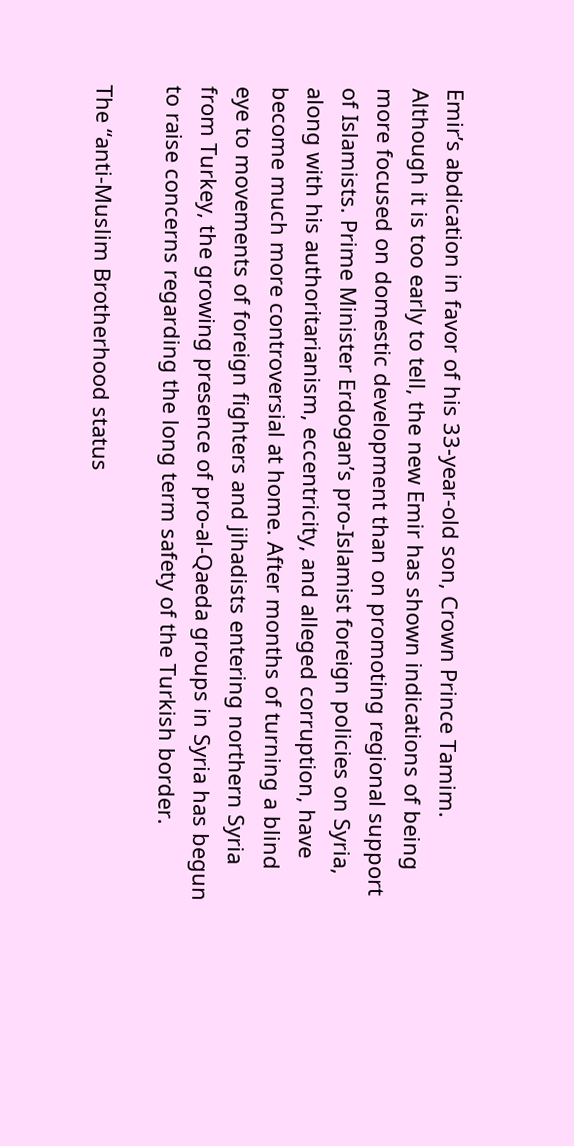Emir’s abdication in favor of his 33-year-old son, Crown Prince Tamim. Although it is too early to tell, the new Emir has shown indications of being more focused on domestic development than on promoting regional support of Islamists. Prime Minister Erdogan’s pro-Islamist foreign policies on Syria, along with his authoritarianism, eccentricity, and alleged corruption, have become much more controversial at home. After months of turning a blind eye to movements of foreign fighters and jihadists entering northern Syria from Turkey, the growing presence of pro-al-Qaeda groups in Syria has begun to raise concerns regarding the long term safety of the Turkish border.

The “anti-Muslim Brotherhood status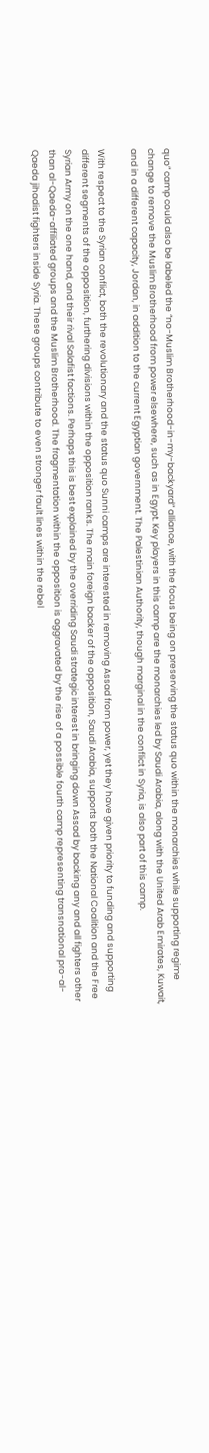quo” camp could also be labeled the “no-Muslim Brotherhood-in-my-backyard” alliance, with the focus being on preserving the status quo within the monarchies while supporting regime change to remove the Muslim Brotherhood from power elsewhere, such as in Egypt. Key players in this camp are the monarchies led by Saudi Arabia, along with the United Arab Emirates, Kuwait, and in a different capacity, Jordan, in addition to the current Egyptian government. The Palestinian Authority, though marginal in the conflict in Syria, is also part of this camp.

With respect to the Syrian conflict, both the revolutionary and the status quo Sunni camps are interested in removing Assad from power, yet they have given priority to funding and supporting different segments of the opposition, furthering divisions within the opposition ranks. The main foreign backer of the opposition, Saudi Arabia, supports both the National Coalition and the Free Syrian Army on the one hand, and their rival Salafist factions. Perhaps this is best explained by the overriding Saudi strategic interest in bringing down Assad by backing any and all fighters other than al-Qaeda-affiliated groups and the Muslim Brotherhood. The fragmentation within the opposition is aggravated by the rise of a possible fourth camp representing transnational pro-al- Qaeda jihadist fighters inside Syria. These groups contribute to even stronger fault lines within the rebel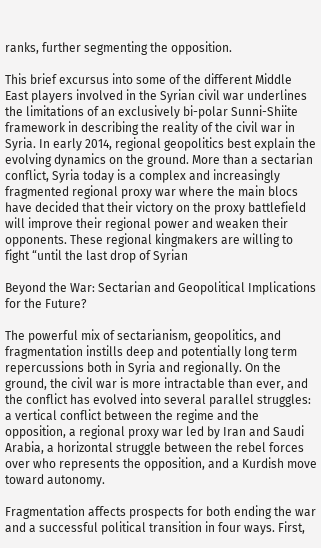ranks, further segmenting the opposition.

This brief excursus into some of the different Middle East players involved in the Syrian civil war underlines the limitations of an exclusively bi-polar Sunni-Shiite framework in describing the reality of the civil war in Syria. In early 2014, regional geopolitics best explain the evolving dynamics on the ground. More than a sectarian conflict, Syria today is a complex and increasingly fragmented regional proxy war where the main blocs have decided that their victory on the proxy battlefield will improve their regional power and weaken their opponents. These regional kingmakers are willing to fight “until the last drop of Syrian

Beyond the War: Sectarian and Geopolitical Implications for the Future?

The powerful mix of sectarianism, geopolitics, and fragmentation instills deep and potentially long term repercussions both in Syria and regionally. On the ground, the civil war is more intractable than ever, and the conflict has evolved into several parallel struggles: a vertical conflict between the regime and the opposition, a regional proxy war led by Iran and Saudi Arabia, a horizontal struggle between the rebel forces over who represents the opposition, and a Kurdish move toward autonomy.

Fragmentation affects prospects for both ending the war and a successful political transition in four ways. First,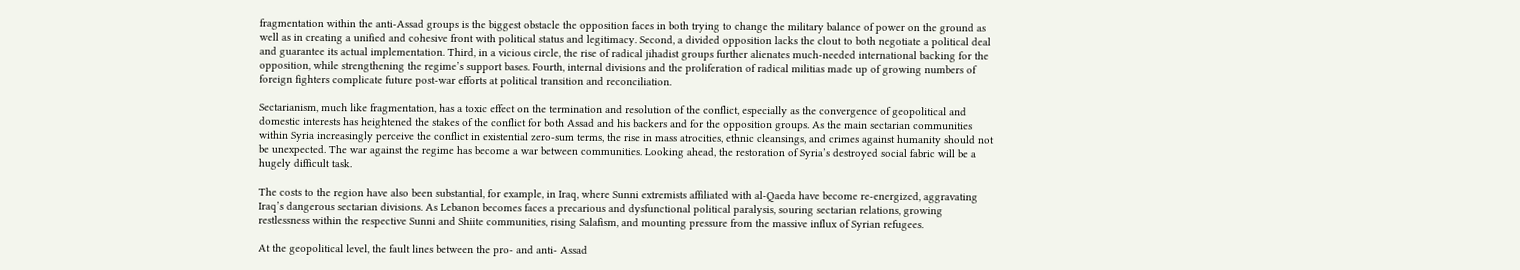fragmentation within the anti-Assad groups is the biggest obstacle the opposition faces in both trying to change the military balance of power on the ground as well as in creating a unified and cohesive front with political status and legitimacy. Second, a divided opposition lacks the clout to both negotiate a political deal and guarantee its actual implementation. Third, in a vicious circle, the rise of radical jihadist groups further alienates much-needed international backing for the opposition, while strengthening the regime’s support bases. Fourth, internal divisions and the proliferation of radical militias made up of growing numbers of foreign fighters complicate future post-war efforts at political transition and reconciliation.

Sectarianism, much like fragmentation, has a toxic effect on the termination and resolution of the conflict, especially as the convergence of geopolitical and domestic interests has heightened the stakes of the conflict for both Assad and his backers and for the opposition groups. As the main sectarian communities within Syria increasingly perceive the conflict in existential zero-sum terms, the rise in mass atrocities, ethnic cleansings, and crimes against humanity should not be unexpected. The war against the regime has become a war between communities. Looking ahead, the restoration of Syria’s destroyed social fabric will be a hugely difficult task.

The costs to the region have also been substantial, for example, in Iraq, where Sunni extremists affiliated with al-Qaeda have become re-energized, aggravating Iraq’s dangerous sectarian divisions. As Lebanon becomes faces a precarious and dysfunctional political paralysis, souring sectarian relations, growing restlessness within the respective Sunni and Shiite communities, rising Salafism, and mounting pressure from the massive influx of Syrian refugees.

At the geopolitical level, the fault lines between the pro- and anti- Assad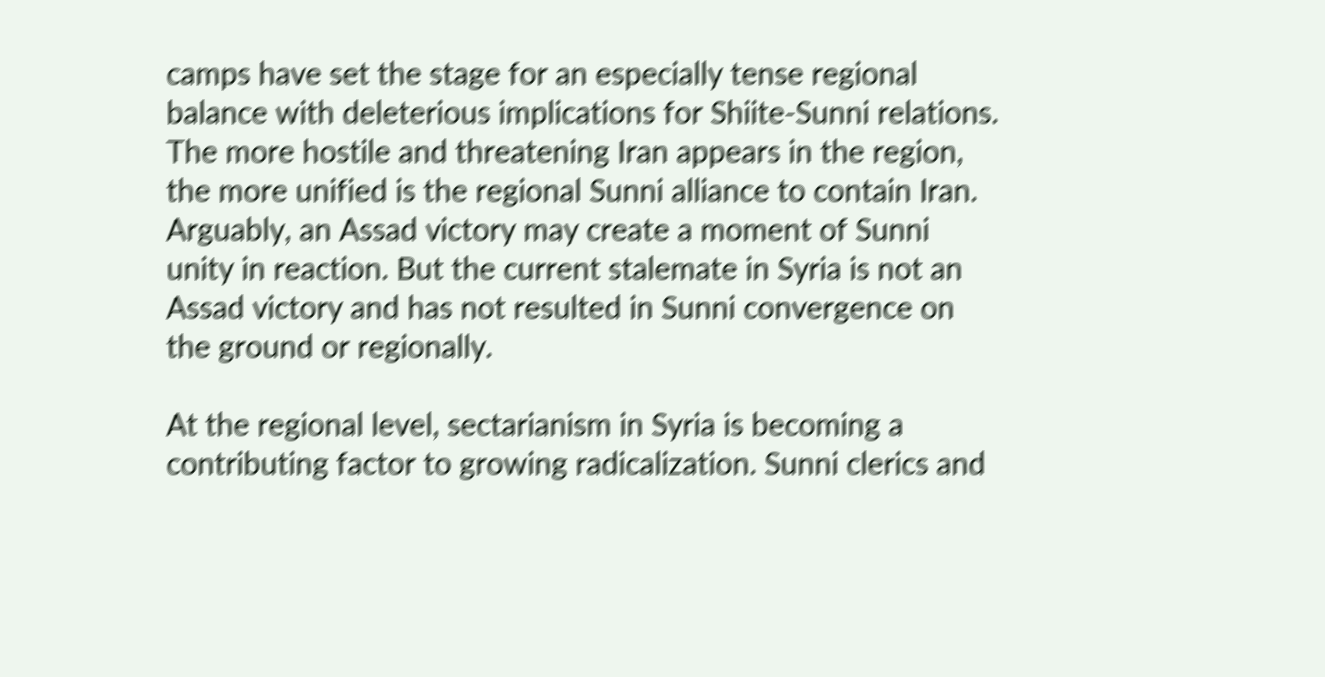camps have set the stage for an especially tense regional balance with deleterious implications for Shiite-Sunni relations. The more hostile and threatening Iran appears in the region, the more unified is the regional Sunni alliance to contain Iran. Arguably, an Assad victory may create a moment of Sunni unity in reaction. But the current stalemate in Syria is not an Assad victory and has not resulted in Sunni convergence on the ground or regionally.

At the regional level, sectarianism in Syria is becoming a contributing factor to growing radicalization. Sunni clerics and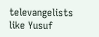televangelists like Yusuf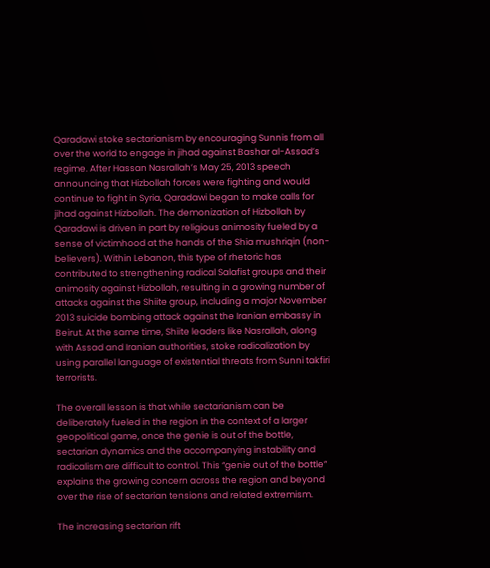Qaradawi stoke sectarianism by encouraging Sunnis from all over the world to engage in jihad against Bashar al-Assad’s regime. After Hassan Nasrallah’s May 25, 2013 speech announcing that Hizbollah forces were fighting and would continue to fight in Syria, Qaradawi began to make calls for jihad against Hizbollah. The demonization of Hizbollah by Qaradawi is driven in part by religious animosity fueled by a sense of victimhood at the hands of the Shia mushriqin (non-believers). Within Lebanon, this type of rhetoric has contributed to strengthening radical Salafist groups and their animosity against Hizbollah, resulting in a growing number of attacks against the Shiite group, including a major November 2013 suicide bombing attack against the Iranian embassy in Beirut. At the same time, Shiite leaders like Nasrallah, along with Assad and Iranian authorities, stoke radicalization by using parallel language of existential threats from Sunni takfiri terrorists.

The overall lesson is that while sectarianism can be deliberately fueled in the region in the context of a larger geopolitical game, once the genie is out of the bottle, sectarian dynamics and the accompanying instability and radicalism are difficult to control. This “genie out of the bottle” explains the growing concern across the region and beyond over the rise of sectarian tensions and related extremism.

The increasing sectarian rift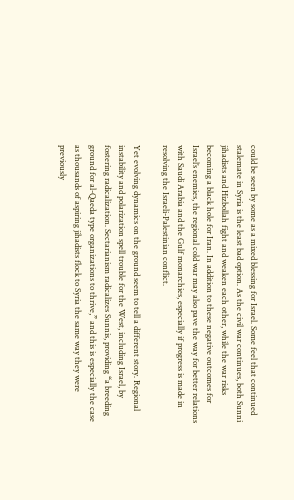could be seen by some as a mixed blessing for Israel. Some feel that continued stalemate in Syria is the least bad option. As the civil war continues, both Sunni jihadists and Hizbollah fight and weaken each other, while the war risks becoming a black hole for Iran. In addition to these negative outcomes for Israel’s enemies, the regional cold war may also pave the way for better relations with Saudi Arabia and the Gulf monarchies, especially if progress is made in resolving the Israeli-Palestinian conflict.

Yet evolving dynamics on the ground seem to tell a different story. Regional instability and polarization spell trouble for the West, including Israel, by fostering radicalization. Sectarianism radicalizes Sunnis, providing “a breeding ground for al-Qaeda type organizations to thrive,” and this is especially the case as thousands of aspiring jihadists flock to Syria the same way they were previously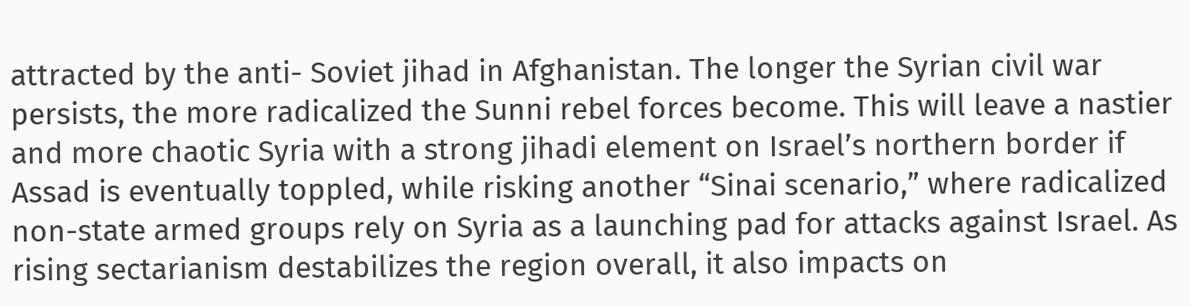attracted by the anti- Soviet jihad in Afghanistan. The longer the Syrian civil war persists, the more radicalized the Sunni rebel forces become. This will leave a nastier and more chaotic Syria with a strong jihadi element on Israel’s northern border if Assad is eventually toppled, while risking another “Sinai scenario,” where radicalized non-state armed groups rely on Syria as a launching pad for attacks against Israel. As rising sectarianism destabilizes the region overall, it also impacts on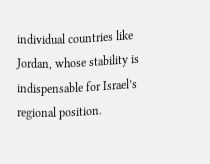individual countries like Jordan, whose stability is indispensable for Israel’s regional position.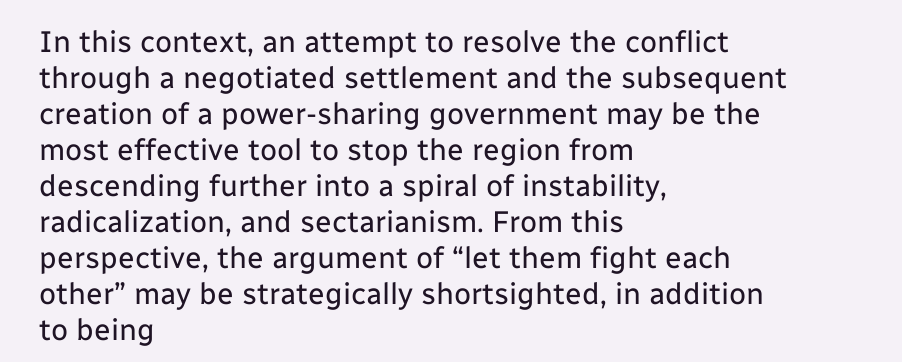In this context, an attempt to resolve the conflict through a negotiated settlement and the subsequent creation of a power-sharing government may be the most effective tool to stop the region from descending further into a spiral of instability, radicalization, and sectarianism. From this perspective, the argument of “let them fight each other” may be strategically shortsighted, in addition to being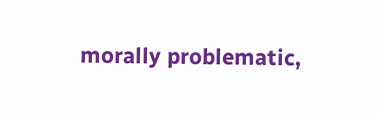morally problematic,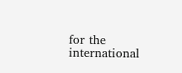for the international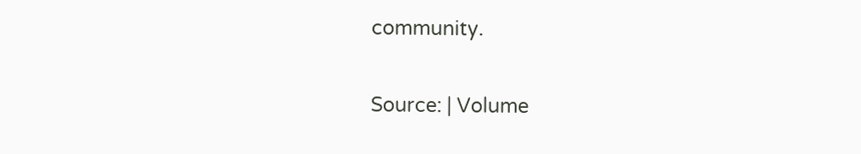community.

Source: | Volume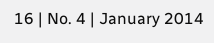16 | No. 4 | January 2014